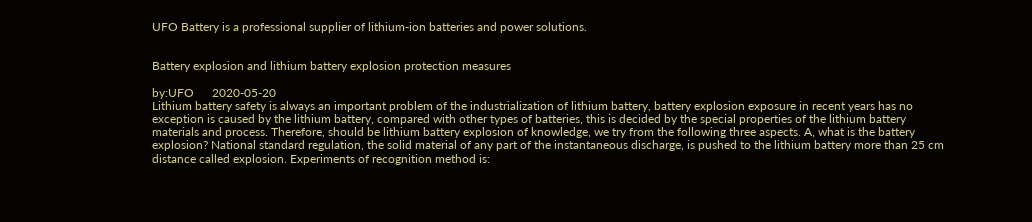UFO Battery is a professional supplier of lithium-ion batteries and power solutions.


Battery explosion and lithium battery explosion protection measures

by:UFO      2020-05-20
Lithium battery safety is always an important problem of the industrialization of lithium battery, battery explosion exposure in recent years has no exception is caused by the lithium battery, compared with other types of batteries, this is decided by the special properties of the lithium battery materials and process. Therefore, should be lithium battery explosion of knowledge, we try from the following three aspects. A, what is the battery explosion? National standard regulation, the solid material of any part of the instantaneous discharge, is pushed to the lithium battery more than 25 cm distance called explosion. Experiments of recognition method is: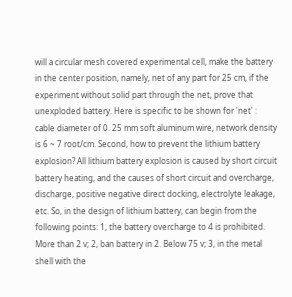will a circular mesh covered experimental cell, make the battery in the center position, namely, net of any part for 25 cm, if the experiment without solid part through the net, prove that unexploded battery. Here is specific to be shown for 'net' : cable diameter of 0. 25 mm soft aluminum wire, network density is 6 ~ 7 root/cm. Second, how to prevent the lithium battery explosion? All lithium battery explosion is caused by short circuit battery heating, and the causes of short circuit and overcharge, discharge, positive negative direct docking, electrolyte leakage, etc. So, in the design of lithium battery, can begin from the following points: 1, the battery overcharge to 4 is prohibited. More than 2 v; 2, ban battery in 2. Below 75 v; 3, in the metal shell with the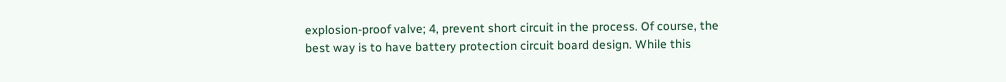explosion-proof valve; 4, prevent short circuit in the process. Of course, the best way is to have battery protection circuit board design. While this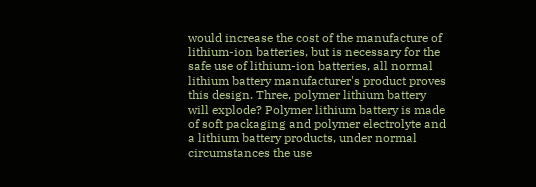would increase the cost of the manufacture of lithium-ion batteries, but is necessary for the safe use of lithium-ion batteries, all normal lithium battery manufacturer's product proves this design. Three, polymer lithium battery will explode? Polymer lithium battery is made of soft packaging and polymer electrolyte and a lithium battery products, under normal circumstances the use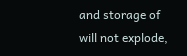and storage of will not explode,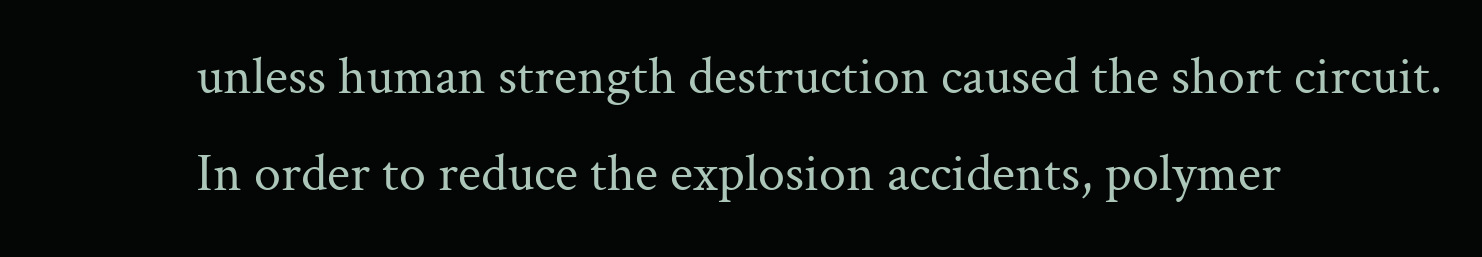unless human strength destruction caused the short circuit. In order to reduce the explosion accidents, polymer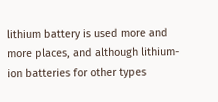lithium battery is used more and more places, and although lithium-ion batteries for other types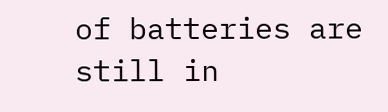of batteries are still in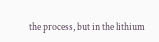the process, but in the lithium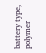battery type, polymer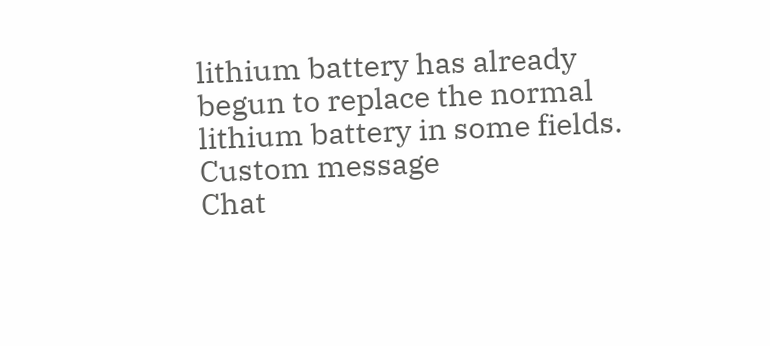lithium battery has already begun to replace the normal lithium battery in some fields.
Custom message
Chat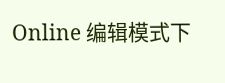Online 编辑模式下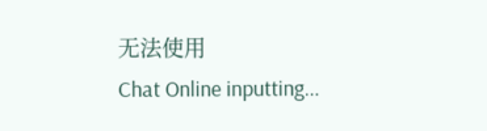无法使用
Chat Online inputting...